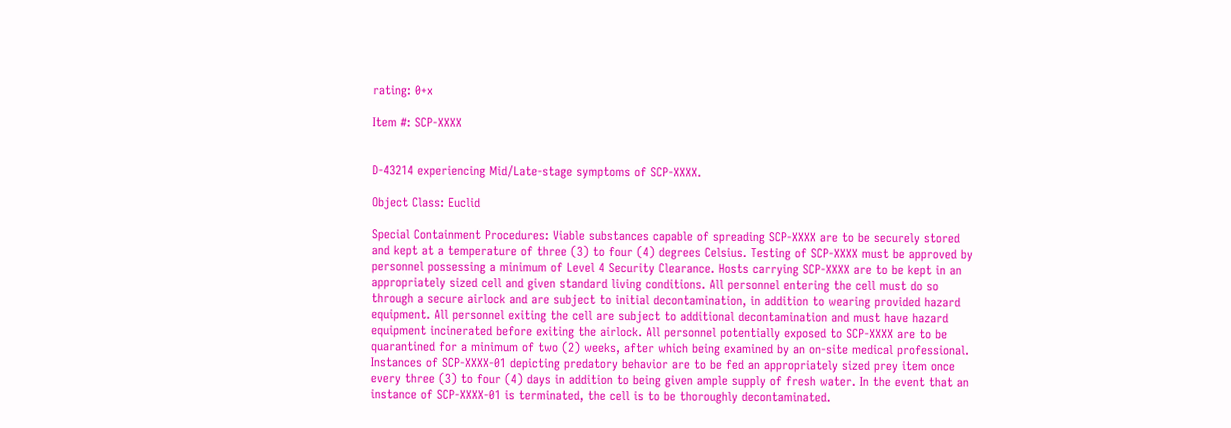rating: 0+x

Item #: SCP-XXXX


D-43214 experiencing Mid/Late-stage symptoms of SCP-XXXX.

Object Class: Euclid

Special Containment Procedures: Viable substances capable of spreading SCP-XXXX are to be securely stored and kept at a temperature of three (3) to four (4) degrees Celsius. Testing of SCP-XXXX must be approved by personnel possessing a minimum of Level 4 Security Clearance. Hosts carrying SCP-XXXX are to be kept in an appropriately sized cell and given standard living conditions. All personnel entering the cell must do so through a secure airlock and are subject to initial decontamination, in addition to wearing provided hazard equipment. All personnel exiting the cell are subject to additional decontamination and must have hazard equipment incinerated before exiting the airlock. All personnel potentially exposed to SCP-XXXX are to be quarantined for a minimum of two (2) weeks, after which being examined by an on-site medical professional. Instances of SCP-XXXX-01 depicting predatory behavior are to be fed an appropriately sized prey item once every three (3) to four (4) days in addition to being given ample supply of fresh water. In the event that an instance of SCP-XXXX-01 is terminated, the cell is to be thoroughly decontaminated.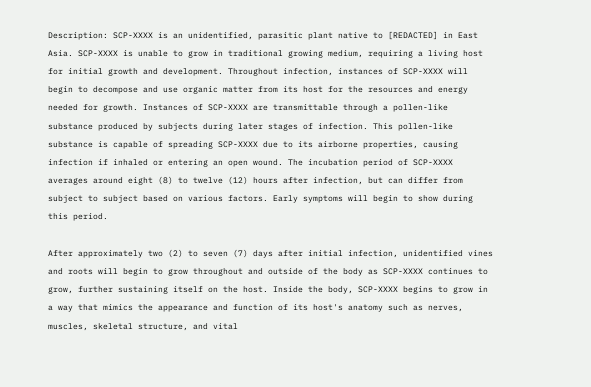Description: SCP-XXXX is an unidentified, parasitic plant native to [REDACTED] in East Asia. SCP-XXXX is unable to grow in traditional growing medium, requiring a living host for initial growth and development. Throughout infection, instances of SCP-XXXX will begin to decompose and use organic matter from its host for the resources and energy needed for growth. Instances of SCP-XXXX are transmittable through a pollen-like substance produced by subjects during later stages of infection. This pollen-like substance is capable of spreading SCP-XXXX due to its airborne properties, causing infection if inhaled or entering an open wound. The incubation period of SCP-XXXX averages around eight (8) to twelve (12) hours after infection, but can differ from subject to subject based on various factors. Early symptoms will begin to show during this period.

After approximately two (2) to seven (7) days after initial infection, unidentified vines and roots will begin to grow throughout and outside of the body as SCP-XXXX continues to grow, further sustaining itself on the host. Inside the body, SCP-XXXX begins to grow in a way that mimics the appearance and function of its host's anatomy such as nerves, muscles, skeletal structure, and vital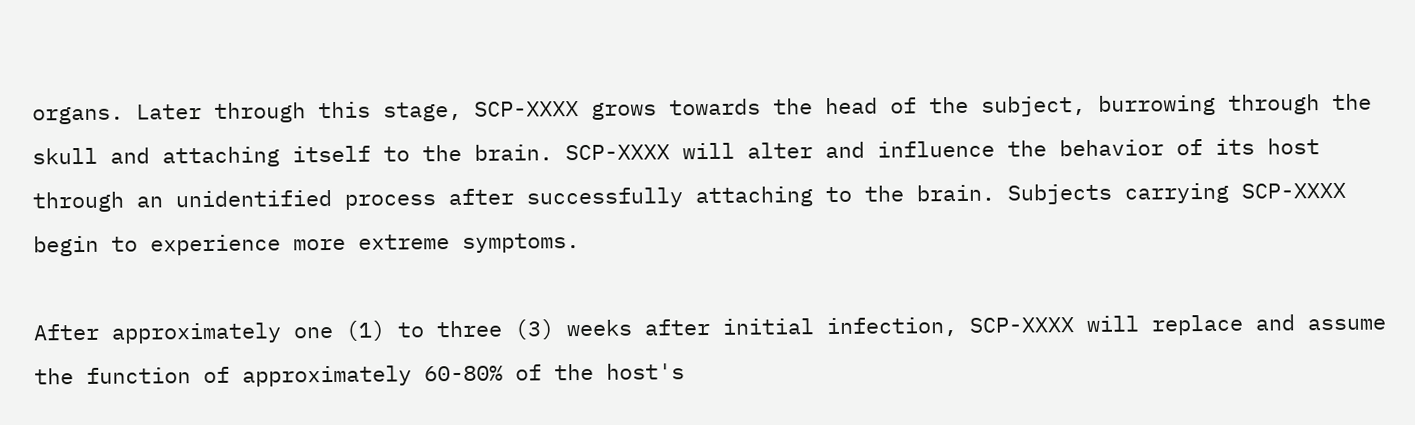organs. Later through this stage, SCP-XXXX grows towards the head of the subject, burrowing through the skull and attaching itself to the brain. SCP-XXXX will alter and influence the behavior of its host through an unidentified process after successfully attaching to the brain. Subjects carrying SCP-XXXX begin to experience more extreme symptoms.

After approximately one (1) to three (3) weeks after initial infection, SCP-XXXX will replace and assume the function of approximately 60-80% of the host's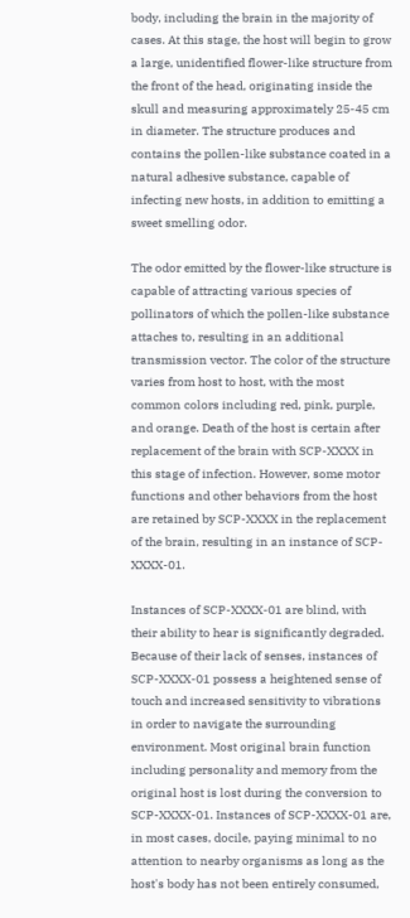body, including the brain in the majority of cases. At this stage, the host will begin to grow a large, unidentified flower-like structure from the front of the head, originating inside the skull and measuring approximately 25-45 cm in diameter. The structure produces and contains the pollen-like substance coated in a natural adhesive substance, capable of infecting new hosts, in addition to emitting a sweet smelling odor.

The odor emitted by the flower-like structure is capable of attracting various species of pollinators of which the pollen-like substance attaches to, resulting in an additional transmission vector. The color of the structure varies from host to host, with the most common colors including red, pink, purple, and orange. Death of the host is certain after replacement of the brain with SCP-XXXX in this stage of infection. However, some motor functions and other behaviors from the host are retained by SCP-XXXX in the replacement of the brain, resulting in an instance of SCP-XXXX-01.

Instances of SCP-XXXX-01 are blind, with their ability to hear is significantly degraded. Because of their lack of senses, instances of SCP-XXXX-01 possess a heightened sense of touch and increased sensitivity to vibrations in order to navigate the surrounding environment. Most original brain function including personality and memory from the original host is lost during the conversion to SCP-XXXX-01. Instances of SCP-XXXX-01 are, in most cases, docile, paying minimal to no attention to nearby organisms as long as the host's body has not been entirely consumed,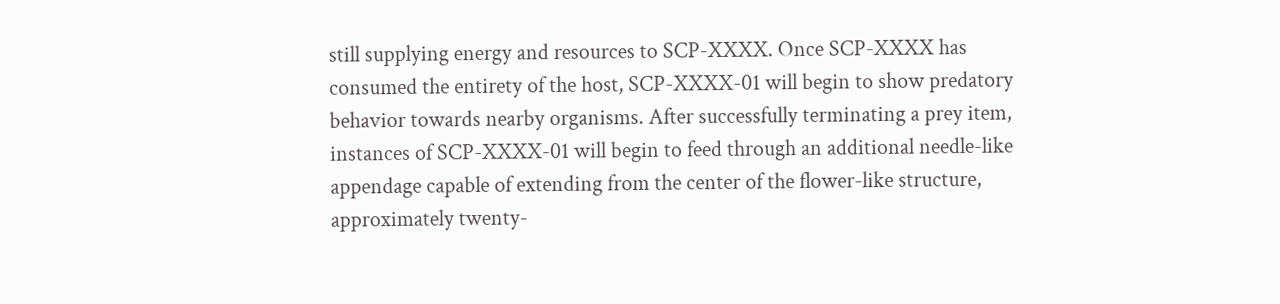still supplying energy and resources to SCP-XXXX. Once SCP-XXXX has consumed the entirety of the host, SCP-XXXX-01 will begin to show predatory behavior towards nearby organisms. After successfully terminating a prey item, instances of SCP-XXXX-01 will begin to feed through an additional needle-like appendage capable of extending from the center of the flower-like structure, approximately twenty-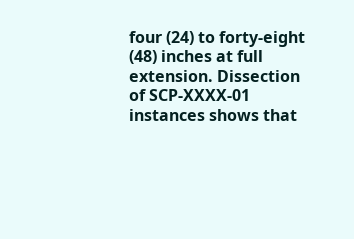four (24) to forty-eight (48) inches at full extension. Dissection of SCP-XXXX-01 instances shows that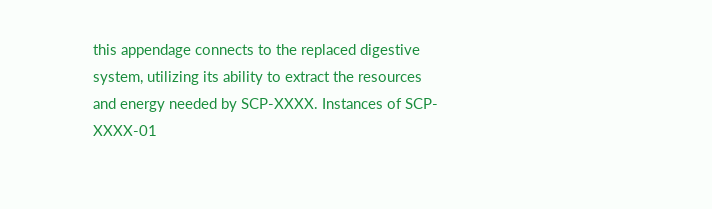this appendage connects to the replaced digestive system, utilizing its ability to extract the resources and energy needed by SCP-XXXX. Instances of SCP-XXXX-01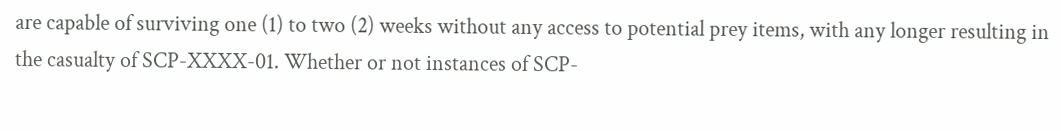are capable of surviving one (1) to two (2) weeks without any access to potential prey items, with any longer resulting in the casualty of SCP-XXXX-01. Whether or not instances of SCP-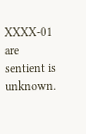XXXX-01 are sentient is unknown.